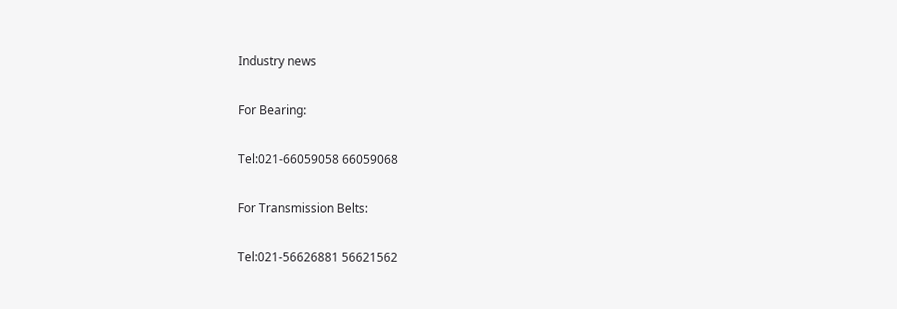Industry news

For Bearing:

Tel:021-66059058 66059068

For Transmission Belts:

Tel:021-56626881 56621562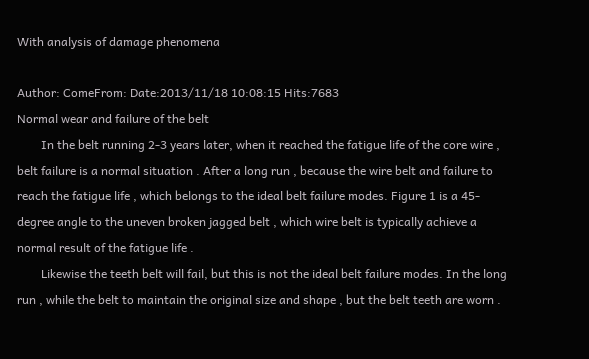With analysis of damage phenomena

Author: ComeFrom: Date:2013/11/18 10:08:15 Hits:7683
Normal wear and failure of the belt
        In the belt running 2-3 years later, when it reached the fatigue life of the core wire , belt failure is a normal situation . After a long run , because the wire belt and failure to reach the fatigue life , which belongs to the ideal belt failure modes. Figure 1 is a 45- degree angle to the uneven broken jagged belt , which wire belt is typically achieve a normal result of the fatigue life .
        Likewise the teeth belt will fail, but this is not the ideal belt failure modes. In the long run , while the belt to maintain the original size and shape , but the belt teeth are worn .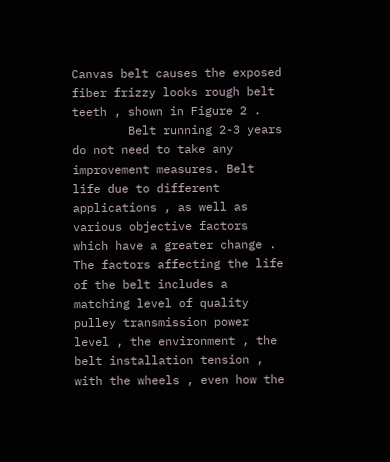Canvas belt causes the exposed fiber frizzy looks rough belt teeth , shown in Figure 2 .
        Belt running 2-3 years do not need to take any improvement measures. Belt life due to different applications , as well as various objective factors which have a greater change . The factors affecting the life of the belt includes a matching level of quality pulley transmission power level , the environment , the belt installation tension , with the wheels , even how the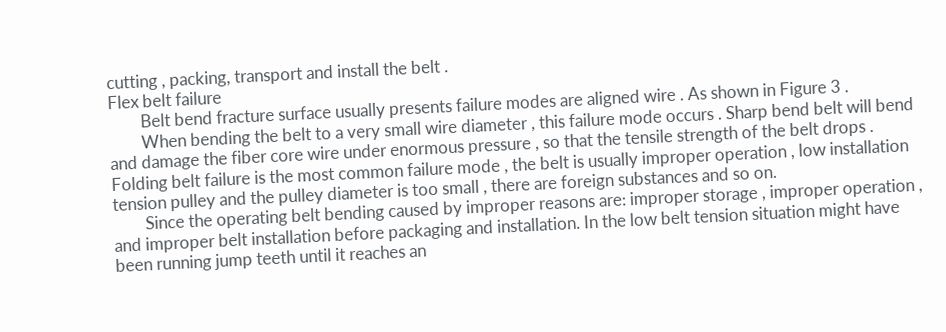cutting , packing, transport and install the belt .
Flex belt failure
        Belt bend fracture surface usually presents failure modes are aligned wire . As shown in Figure 3 .
        When bending the belt to a very small wire diameter , this failure mode occurs . Sharp bend belt will bend and damage the fiber core wire under enormous pressure , so that the tensile strength of the belt drops . Folding belt failure is the most common failure mode , the belt is usually improper operation , low installation tension pulley and the pulley diameter is too small , there are foreign substances and so on.
        Since the operating belt bending caused by improper reasons are: improper storage , improper operation , and improper belt installation before packaging and installation. In the low belt tension situation might have been running jump teeth until it reaches an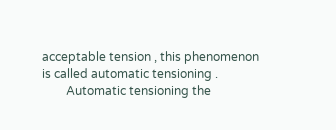acceptable tension , this phenomenon is called automatic tensioning .
        Automatic tensioning the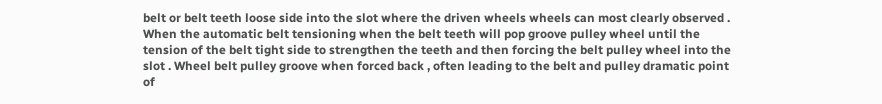belt or belt teeth loose side into the slot where the driven wheels wheels can most clearly observed . When the automatic belt tensioning when the belt teeth will pop groove pulley wheel until the tension of the belt tight side to strengthen the teeth and then forcing the belt pulley wheel into the slot . Wheel belt pulley groove when forced back , often leading to the belt and pulley dramatic point of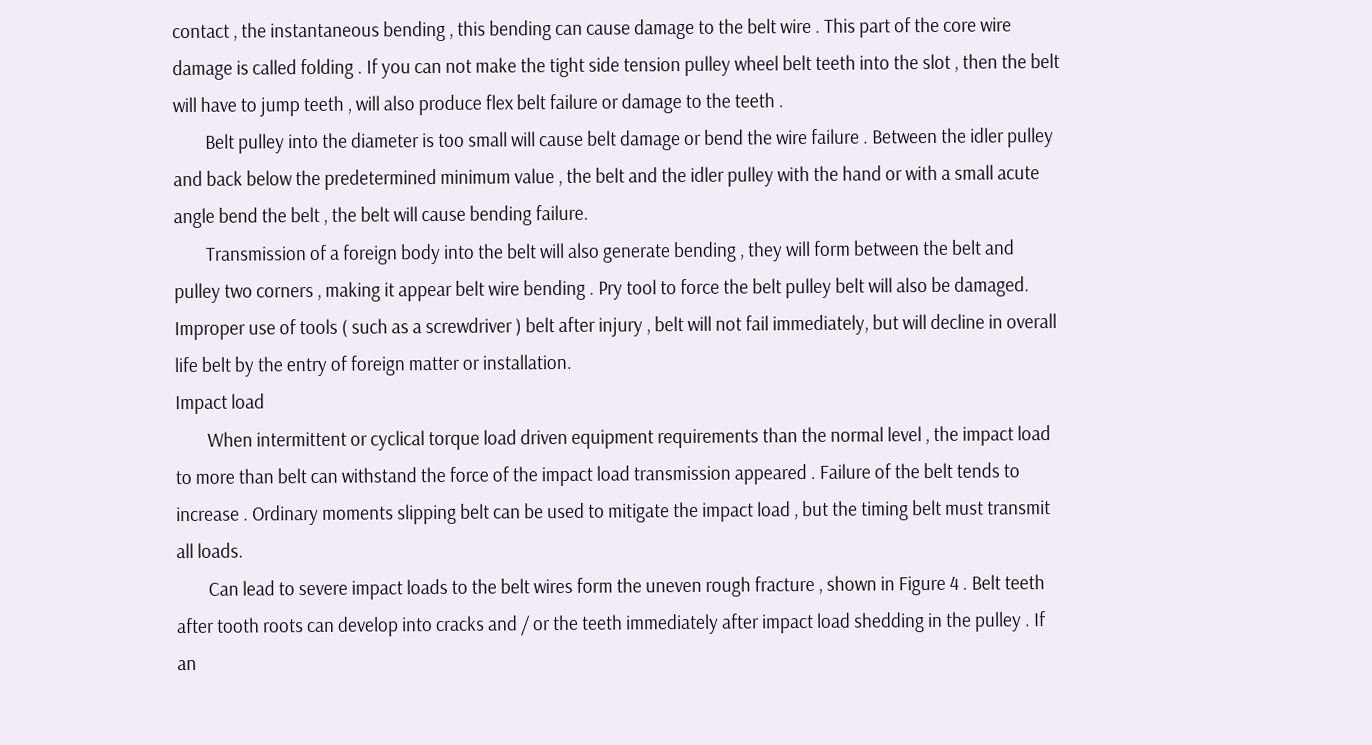contact , the instantaneous bending , this bending can cause damage to the belt wire . This part of the core wire damage is called folding . If you can not make the tight side tension pulley wheel belt teeth into the slot , then the belt will have to jump teeth , will also produce flex belt failure or damage to the teeth .
        Belt pulley into the diameter is too small will cause belt damage or bend the wire failure . Between the idler pulley and back below the predetermined minimum value , the belt and the idler pulley with the hand or with a small acute angle bend the belt , the belt will cause bending failure.
        Transmission of a foreign body into the belt will also generate bending , they will form between the belt and pulley two corners , making it appear belt wire bending . Pry tool to force the belt pulley belt will also be damaged. Improper use of tools ( such as a screwdriver ) belt after injury , belt will not fail immediately, but will decline in overall life belt by the entry of foreign matter or installation.
Impact load
        When intermittent or cyclical torque load driven equipment requirements than the normal level , the impact load to more than belt can withstand the force of the impact load transmission appeared . Failure of the belt tends to increase . Ordinary moments slipping belt can be used to mitigate the impact load , but the timing belt must transmit all loads.
        Can lead to severe impact loads to the belt wires form the uneven rough fracture , shown in Figure 4 . Belt teeth after tooth roots can develop into cracks and / or the teeth immediately after impact load shedding in the pulley . If an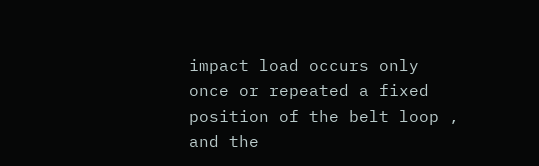impact load occurs only once or repeated a fixed position of the belt loop , and the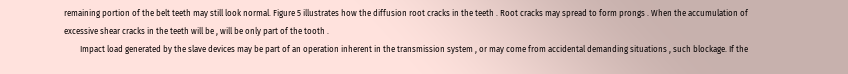remaining portion of the belt teeth may still look normal. Figure 5 illustrates how the diffusion root cracks in the teeth . Root cracks may spread to form prongs . When the accumulation of excessive shear cracks in the teeth will be , will be only part of the tooth .
        Impact load generated by the slave devices may be part of an operation inherent in the transmission system , or may come from accidental demanding situations , such blockage. If the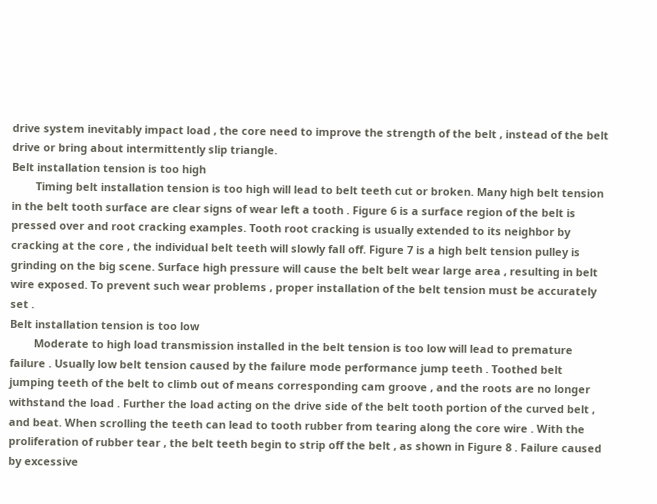drive system inevitably impact load , the core need to improve the strength of the belt , instead of the belt drive or bring about intermittently slip triangle.
Belt installation tension is too high
        Timing belt installation tension is too high will lead to belt teeth cut or broken. Many high belt tension in the belt tooth surface are clear signs of wear left a tooth . Figure 6 is a surface region of the belt is pressed over and root cracking examples. Tooth root cracking is usually extended to its neighbor by cracking at the core , the individual belt teeth will slowly fall off. Figure 7 is a high belt tension pulley is grinding on the big scene. Surface high pressure will cause the belt belt wear large area , resulting in belt wire exposed. To prevent such wear problems , proper installation of the belt tension must be accurately set .
Belt installation tension is too low
        Moderate to high load transmission installed in the belt tension is too low will lead to premature failure . Usually low belt tension caused by the failure mode performance jump teeth . Toothed belt jumping teeth of the belt to climb out of means corresponding cam groove , and the roots are no longer withstand the load . Further the load acting on the drive side of the belt tooth portion of the curved belt , and beat. When scrolling the teeth can lead to tooth rubber from tearing along the core wire . With the proliferation of rubber tear , the belt teeth begin to strip off the belt , as shown in Figure 8 . Failure caused by excessive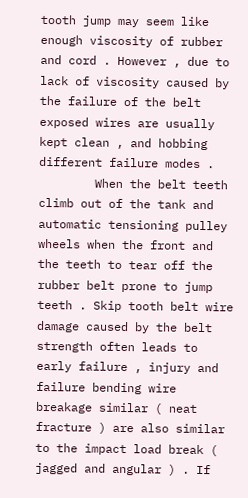tooth jump may seem like enough viscosity of rubber and cord . However , due to lack of viscosity caused by the failure of the belt exposed wires are usually kept clean , and hobbing different failure modes .
        When the belt teeth climb out of the tank and automatic tensioning pulley wheels when the front and the teeth to tear off the rubber belt prone to jump teeth . Skip tooth belt wire damage caused by the belt strength often leads to early failure , injury and failure bending wire breakage similar ( neat fracture ) are also similar to the impact load break ( jagged and angular ) . If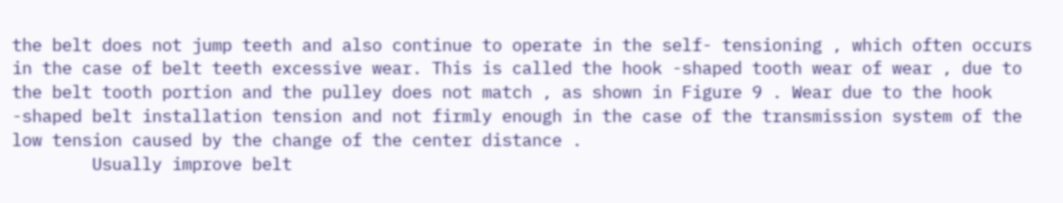the belt does not jump teeth and also continue to operate in the self- tensioning , which often occurs in the case of belt teeth excessive wear. This is called the hook -shaped tooth wear of wear , due to the belt tooth portion and the pulley does not match , as shown in Figure 9 . Wear due to the hook -shaped belt installation tension and not firmly enough in the case of the transmission system of the low tension caused by the change of the center distance .
        Usually improve belt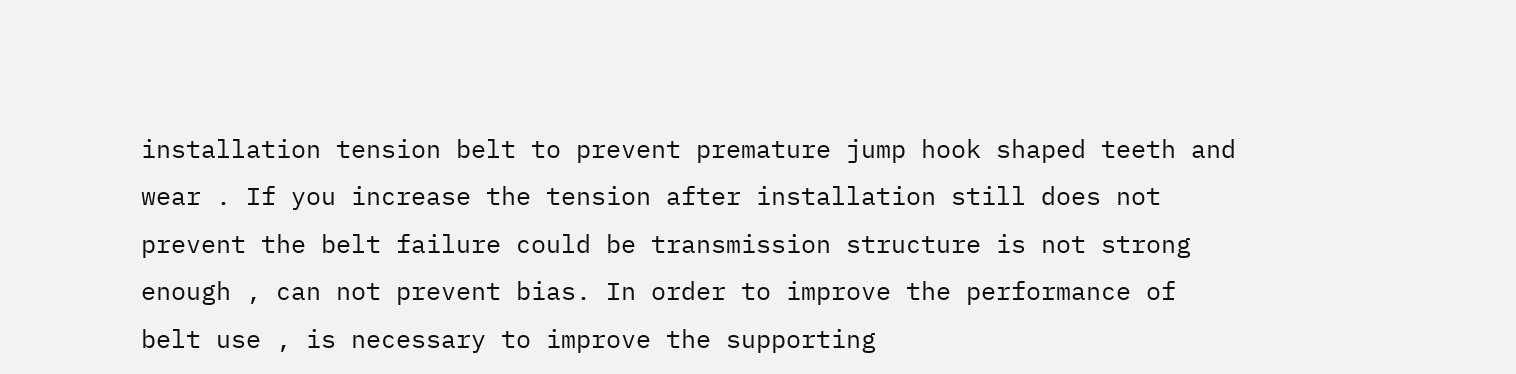installation tension belt to prevent premature jump hook shaped teeth and wear . If you increase the tension after installation still does not prevent the belt failure could be transmission structure is not strong enough , can not prevent bias. In order to improve the performance of belt use , is necessary to improve the supporting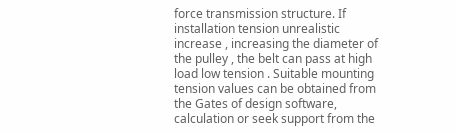force transmission structure. If installation tension unrealistic increase , increasing the diameter of the pulley , the belt can pass at high load low tension . Suitable mounting tension values can be obtained from the Gates of design software, calculation or seek support from the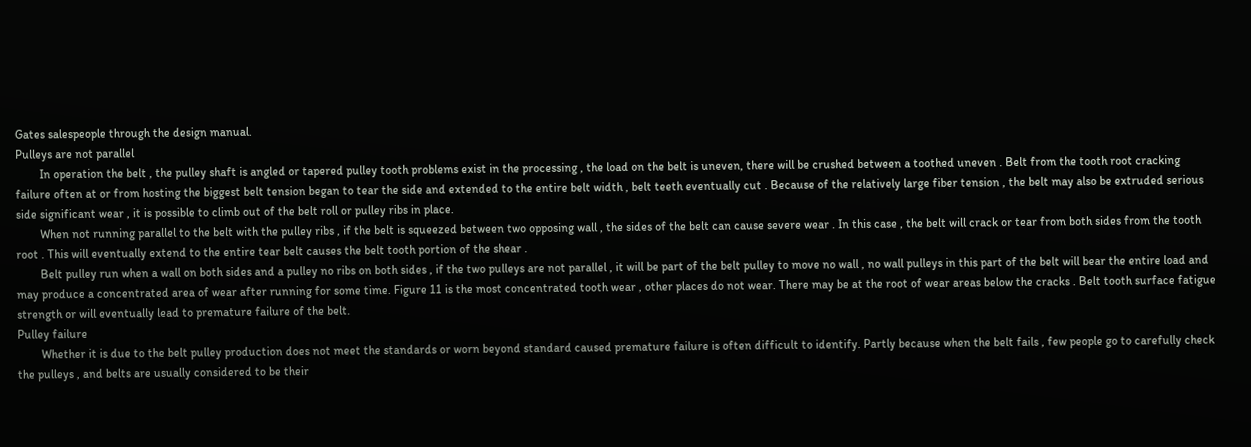Gates salespeople through the design manual.
Pulleys are not parallel
        In operation the belt , the pulley shaft is angled or tapered pulley tooth problems exist in the processing , the load on the belt is uneven, there will be crushed between a toothed uneven . Belt from the tooth root cracking failure often at or from hosting the biggest belt tension began to tear the side and extended to the entire belt width , belt teeth eventually cut . Because of the relatively large fiber tension , the belt may also be extruded serious side significant wear , it is possible to climb out of the belt roll or pulley ribs in place.
        When not running parallel to the belt with the pulley ribs , if the belt is squeezed between two opposing wall , the sides of the belt can cause severe wear . In this case , the belt will crack or tear from both sides from the tooth root . This will eventually extend to the entire tear belt causes the belt tooth portion of the shear .
        Belt pulley run when a wall on both sides and a pulley no ribs on both sides , if the two pulleys are not parallel , it will be part of the belt pulley to move no wall , no wall pulleys in this part of the belt will bear the entire load and may produce a concentrated area of wear after running for some time. Figure 11 is the most concentrated tooth wear , other places do not wear. There may be at the root of wear areas below the cracks . Belt tooth surface fatigue strength or will eventually lead to premature failure of the belt.
Pulley failure
        Whether it is due to the belt pulley production does not meet the standards or worn beyond standard caused premature failure is often difficult to identify. Partly because when the belt fails , few people go to carefully check the pulleys , and belts are usually considered to be their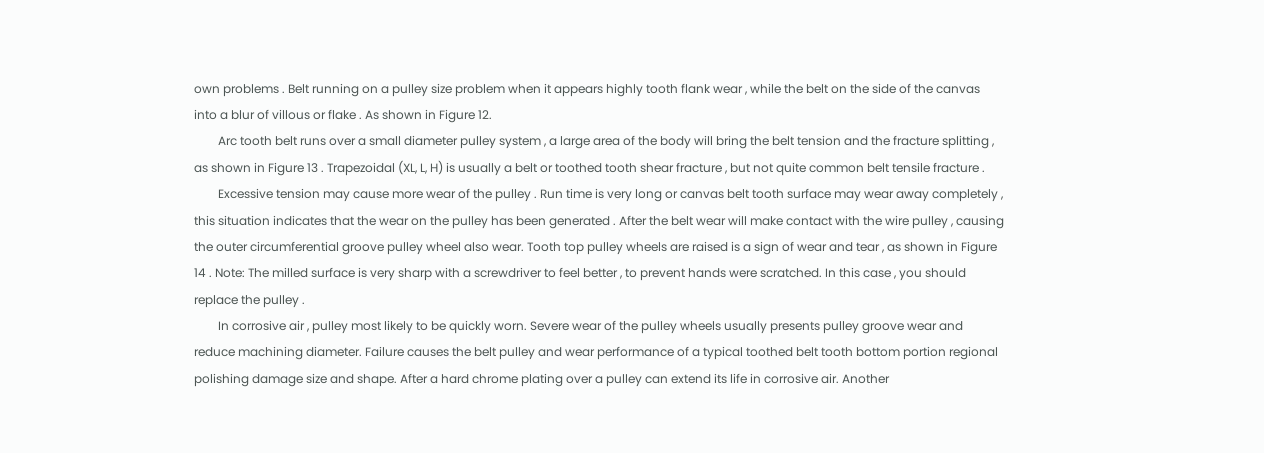own problems . Belt running on a pulley size problem when it appears highly tooth flank wear , while the belt on the side of the canvas into a blur of villous or flake . As shown in Figure 12.
        Arc tooth belt runs over a small diameter pulley system , a large area of the body will bring the belt tension and the fracture splitting , as shown in Figure 13 . Trapezoidal (XL, L, H) is usually a belt or toothed tooth shear fracture , but not quite common belt tensile fracture .
        Excessive tension may cause more wear of the pulley . Run time is very long or canvas belt tooth surface may wear away completely , this situation indicates that the wear on the pulley has been generated . After the belt wear will make contact with the wire pulley , causing the outer circumferential groove pulley wheel also wear. Tooth top pulley wheels are raised is a sign of wear and tear , as shown in Figure 14 . Note: The milled surface is very sharp with a screwdriver to feel better , to prevent hands were scratched. In this case , you should replace the pulley .
        In corrosive air , pulley most likely to be quickly worn. Severe wear of the pulley wheels usually presents pulley groove wear and reduce machining diameter. Failure causes the belt pulley and wear performance of a typical toothed belt tooth bottom portion regional polishing damage size and shape. After a hard chrome plating over a pulley can extend its life in corrosive air. Another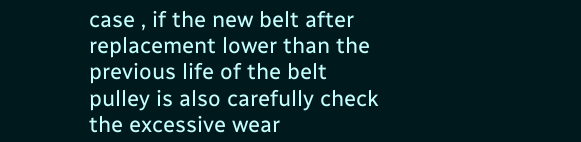case , if the new belt after replacement lower than the previous life of the belt pulley is also carefully check the excessive wear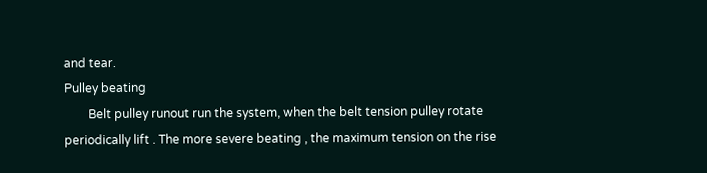and tear.
Pulley beating
        Belt pulley runout run the system, when the belt tension pulley rotate periodically lift . The more severe beating , the maximum tension on the rise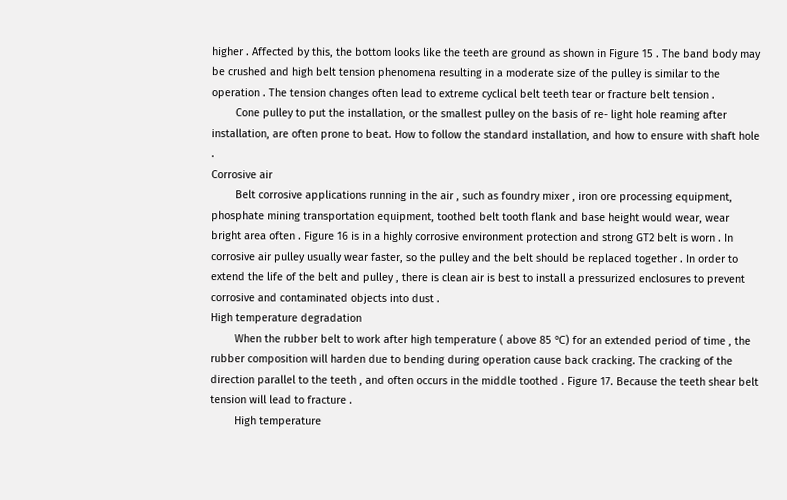higher . Affected by this, the bottom looks like the teeth are ground as shown in Figure 15 . The band body may be crushed and high belt tension phenomena resulting in a moderate size of the pulley is similar to the operation . The tension changes often lead to extreme cyclical belt teeth tear or fracture belt tension .
        Cone pulley to put the installation, or the smallest pulley on the basis of re- light hole reaming after installation, are often prone to beat. How to follow the standard installation, and how to ensure with shaft hole .
Corrosive air
        Belt corrosive applications running in the air , such as foundry mixer , iron ore processing equipment, phosphate mining transportation equipment, toothed belt tooth flank and base height would wear, wear bright area often . Figure 16 is in a highly corrosive environment protection and strong GT2 belt is worn . In corrosive air pulley usually wear faster, so the pulley and the belt should be replaced together . In order to extend the life of the belt and pulley , there is clean air is best to install a pressurized enclosures to prevent corrosive and contaminated objects into dust .
High temperature degradation
        When the rubber belt to work after high temperature ( above 85 ℃) for an extended period of time , the rubber composition will harden due to bending during operation cause back cracking. The cracking of the direction parallel to the teeth , and often occurs in the middle toothed . Figure 17. Because the teeth shear belt tension will lead to fracture .
        High temperature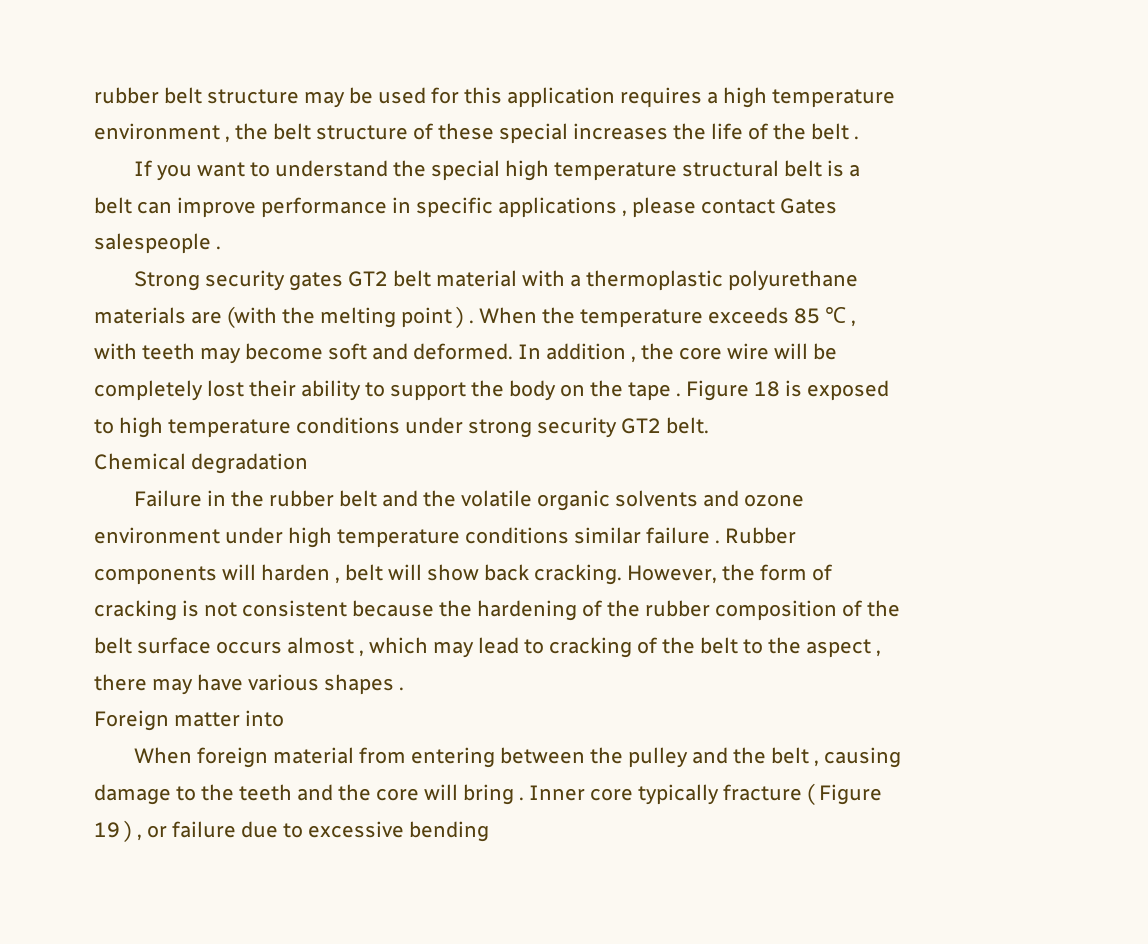rubber belt structure may be used for this application requires a high temperature environment , the belt structure of these special increases the life of the belt .
        If you want to understand the special high temperature structural belt is a belt can improve performance in specific applications , please contact Gates salespeople .
        Strong security gates GT2 belt material with a thermoplastic polyurethane materials are (with the melting point ) . When the temperature exceeds 85 ℃ , with teeth may become soft and deformed. In addition , the core wire will be completely lost their ability to support the body on the tape . Figure 18 is exposed to high temperature conditions under strong security GT2 belt.
Chemical degradation
        Failure in the rubber belt and the volatile organic solvents and ozone environment under high temperature conditions similar failure . Rubber components will harden , belt will show back cracking. However, the form of cracking is not consistent because the hardening of the rubber composition of the belt surface occurs almost , which may lead to cracking of the belt to the aspect , there may have various shapes .
Foreign matter into
        When foreign material from entering between the pulley and the belt , causing damage to the teeth and the core will bring . Inner core typically fracture ( Figure 19 ) , or failure due to excessive bending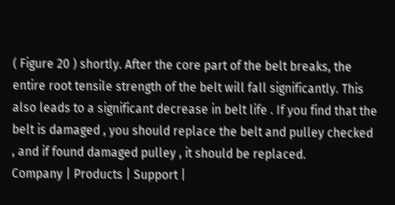( Figure 20 ) shortly. After the core part of the belt breaks, the entire root tensile strength of the belt will fall significantly. This also leads to a significant decrease in belt life . If you find that the belt is damaged , you should replace the belt and pulley checked , and if found damaged pulley , it should be replaced.
Company | Products | Support |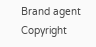Brand agent
Copyright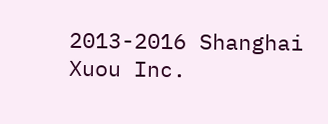2013-2016 Shanghai Xuou Inc.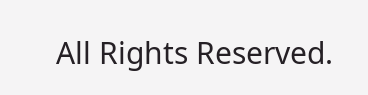All Rights Reserved.